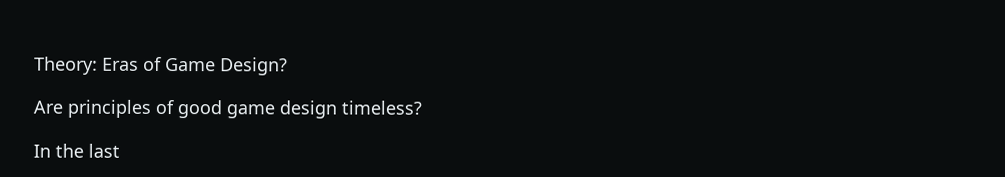Theory: Eras of Game Design?

Are principles of good game design timeless?

In the last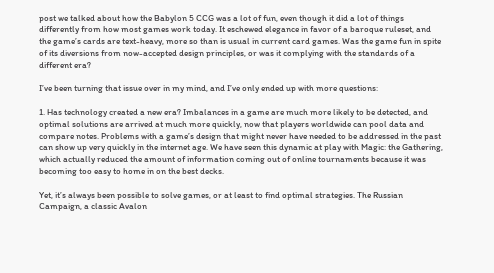post we talked about how the Babylon 5 CCG was a lot of fun, even though it did a lot of things differently from how most games work today. It eschewed elegance in favor of a baroque ruleset, and the game’s cards are text-heavy, more so than is usual in current card games. Was the game fun in spite of its diversions from now-accepted design principles, or was it complying with the standards of a different era?

I’ve been turning that issue over in my mind, and I’ve only ended up with more questions:

1. Has technology created a new era? Imbalances in a game are much more likely to be detected, and optimal solutions are arrived at much more quickly, now that players worldwide can pool data and compare notes. Problems with a game’s design that might never have needed to be addressed in the past can show up very quickly in the internet age. We have seen this dynamic at play with Magic: the Gathering, which actually reduced the amount of information coming out of online tournaments because it was becoming too easy to home in on the best decks.

Yet, it’s always been possible to solve games, or at least to find optimal strategies. The Russian Campaign, a classic Avalon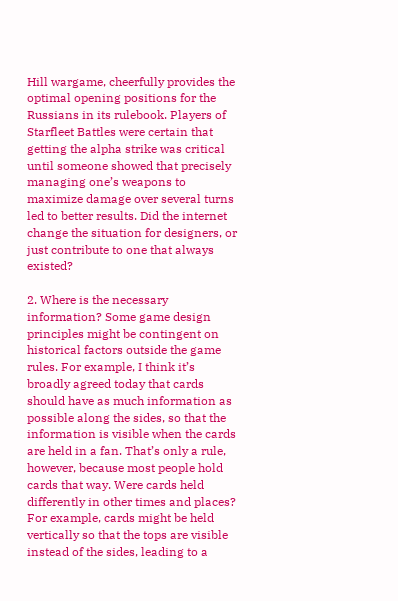Hill wargame, cheerfully provides the optimal opening positions for the Russians in its rulebook. Players of Starfleet Battles were certain that getting the alpha strike was critical until someone showed that precisely managing one’s weapons to maximize damage over several turns led to better results. Did the internet change the situation for designers, or just contribute to one that always existed?

2. Where is the necessary information? Some game design principles might be contingent on historical factors outside the game rules. For example, I think it’s broadly agreed today that cards should have as much information as possible along the sides, so that the information is visible when the cards are held in a fan. That’s only a rule, however, because most people hold cards that way. Were cards held differently in other times and places? For example, cards might be held vertically so that the tops are visible instead of the sides, leading to a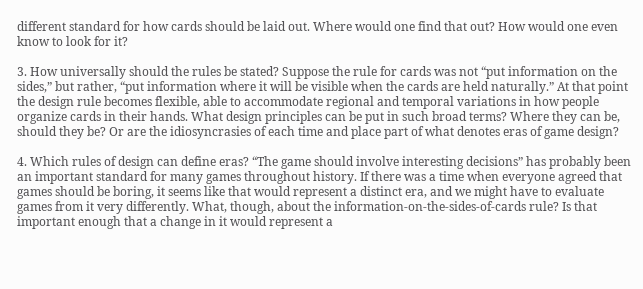different standard for how cards should be laid out. Where would one find that out? How would one even know to look for it?

3. How universally should the rules be stated? Suppose the rule for cards was not “put information on the sides,” but rather, “put information where it will be visible when the cards are held naturally.” At that point the design rule becomes flexible, able to accommodate regional and temporal variations in how people organize cards in their hands. What design principles can be put in such broad terms? Where they can be, should they be? Or are the idiosyncrasies of each time and place part of what denotes eras of game design?

4. Which rules of design can define eras? “The game should involve interesting decisions” has probably been an important standard for many games throughout history. If there was a time when everyone agreed that games should be boring, it seems like that would represent a distinct era, and we might have to evaluate games from it very differently. What, though, about the information-on-the-sides-of-cards rule? Is that important enough that a change in it would represent a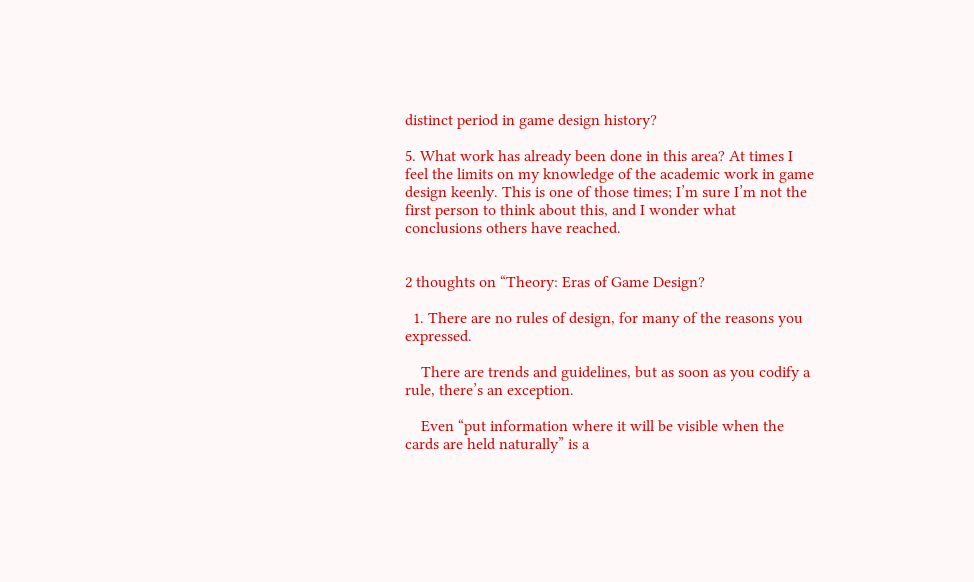distinct period in game design history?

5. What work has already been done in this area? At times I feel the limits on my knowledge of the academic work in game design keenly. This is one of those times; I’m sure I’m not the first person to think about this, and I wonder what conclusions others have reached.


2 thoughts on “Theory: Eras of Game Design?

  1. There are no rules of design, for many of the reasons you expressed.

    There are trends and guidelines, but as soon as you codify a rule, there’s an exception.

    Even “put information where it will be visible when the cards are held naturally” is a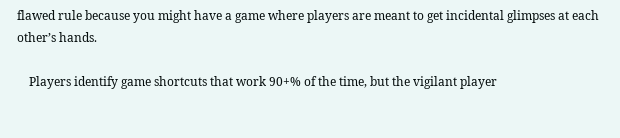flawed rule because you might have a game where players are meant to get incidental glimpses at each other’s hands.

    Players identify game shortcuts that work 90+% of the time, but the vigilant player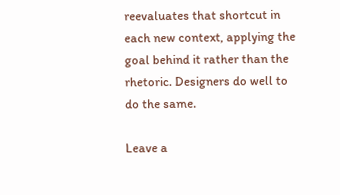reevaluates that shortcut in each new context, applying the goal behind it rather than the rhetoric. Designers do well to do the same.

Leave a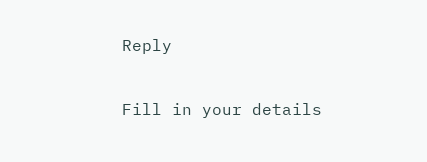Reply

Fill in your details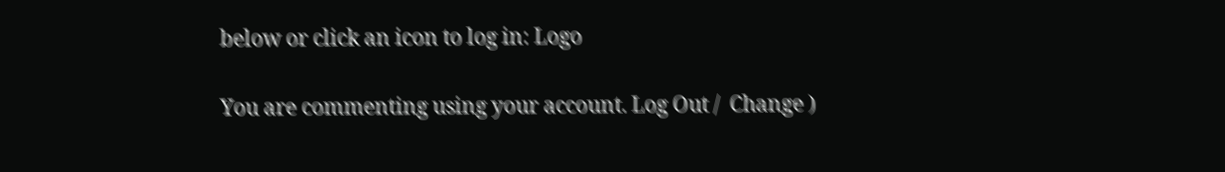below or click an icon to log in: Logo

You are commenting using your account. Log Out /  Change )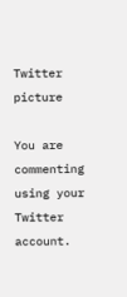Twitter picture

You are commenting using your Twitter account.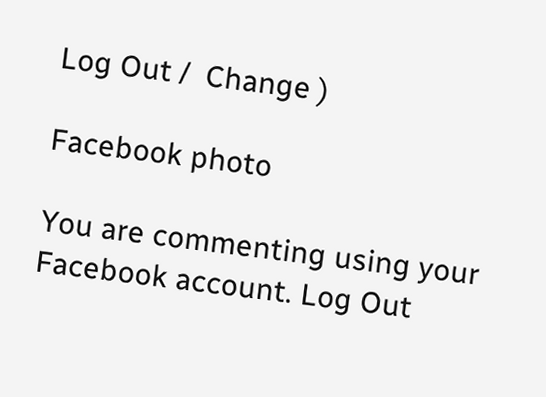Log Out /  Change )

Facebook photo

You are commenting using your Facebook account. Log Out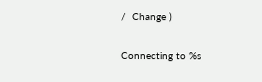/  Change )

Connecting to %s